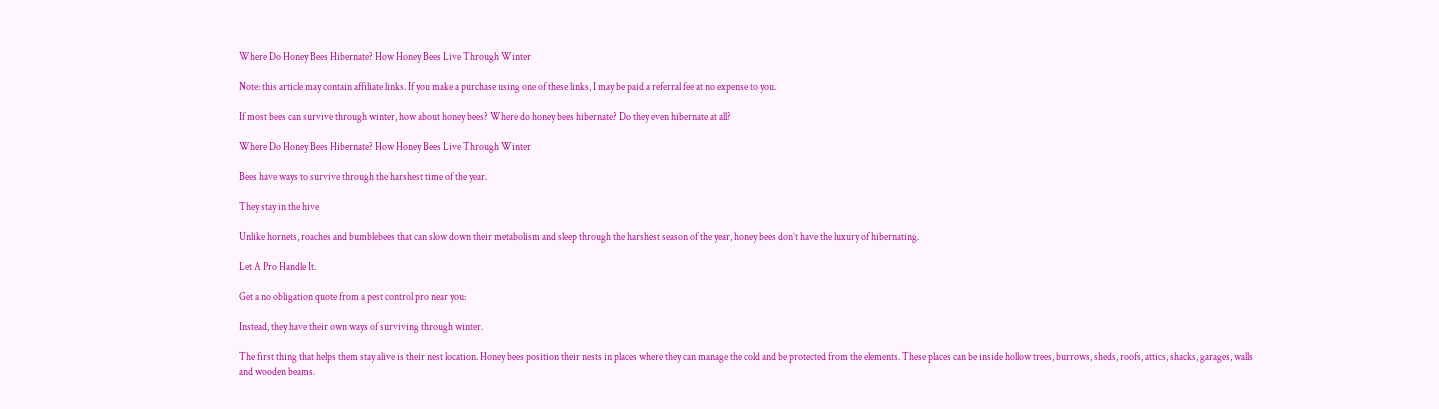Where Do Honey Bees Hibernate? How Honey Bees Live Through Winter

Note: this article may contain affiliate links. If you make a purchase using one of these links, I may be paid a referral fee at no expense to you.

If most bees can survive through winter, how about honey bees? Where do honey bees hibernate? Do they even hibernate at all?

Where Do Honey Bees Hibernate? How Honey Bees Live Through Winter

Bees have ways to survive through the harshest time of the year.

They stay in the hive

Unlike hornets, roaches and bumblebees that can slow down their metabolism and sleep through the harshest season of the year, honey bees don’t have the luxury of hibernating.

Let A Pro Handle It.

Get a no obligation quote from a pest control pro near you:

Instead, they have their own ways of surviving through winter.

The first thing that helps them stay alive is their nest location. Honey bees position their nests in places where they can manage the cold and be protected from the elements. These places can be inside hollow trees, burrows, sheds, roofs, attics, shacks, garages, walls and wooden beams.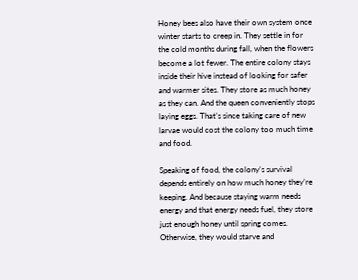Honey bees also have their own system once winter starts to creep in. They settle in for the cold months during fall, when the flowers become a lot fewer. The entire colony stays inside their hive instead of looking for safer and warmer sites. They store as much honey as they can. And the queen conveniently stops laying eggs. That’s since taking care of new larvae would cost the colony too much time and food.

Speaking of food, the colony’s survival depends entirely on how much honey they’re keeping. And because staying warm needs energy and that energy needs fuel, they store just enough honey until spring comes. Otherwise, they would starve and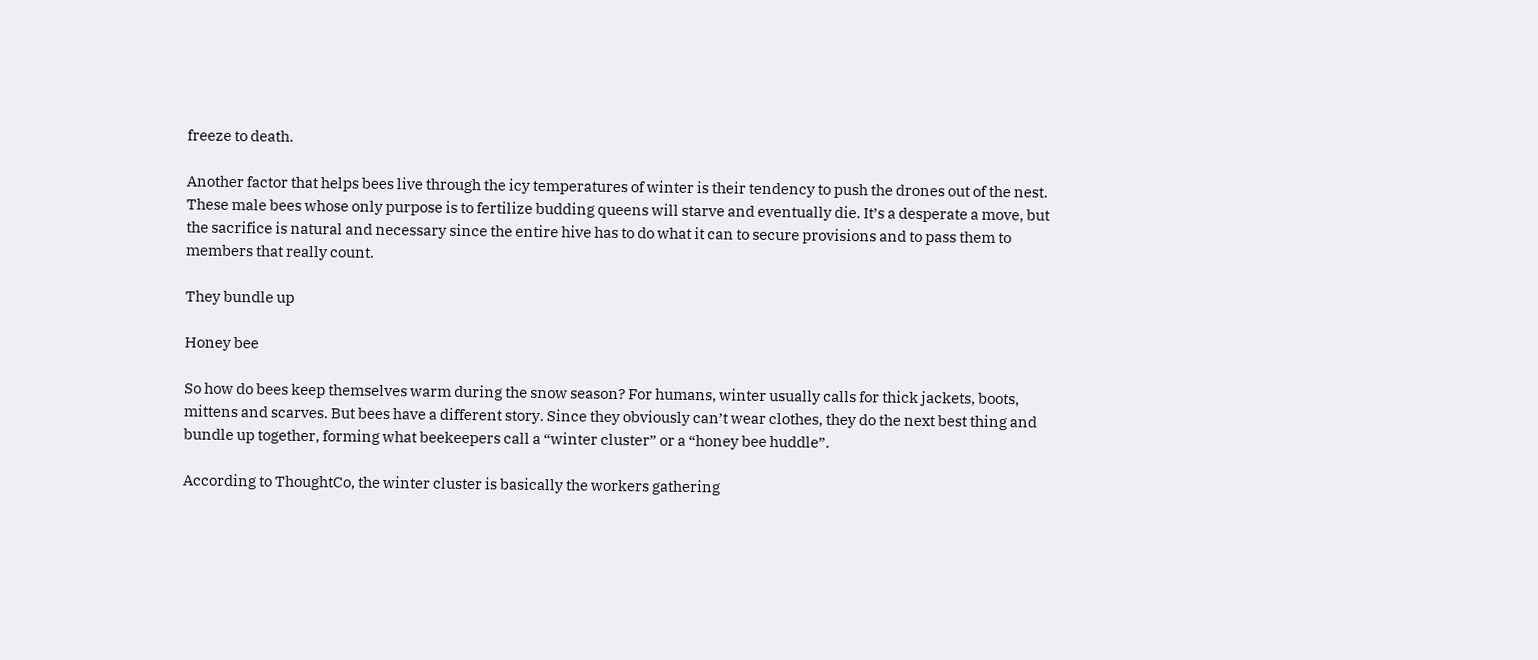freeze to death.

Another factor that helps bees live through the icy temperatures of winter is their tendency to push the drones out of the nest. These male bees whose only purpose is to fertilize budding queens will starve and eventually die. It’s a desperate a move, but the sacrifice is natural and necessary since the entire hive has to do what it can to secure provisions and to pass them to members that really count.

They bundle up

Honey bee

So how do bees keep themselves warm during the snow season? For humans, winter usually calls for thick jackets, boots, mittens and scarves. But bees have a different story. Since they obviously can’t wear clothes, they do the next best thing and bundle up together, forming what beekeepers call a “winter cluster” or a “honey bee huddle”.

According to ThoughtCo, the winter cluster is basically the workers gathering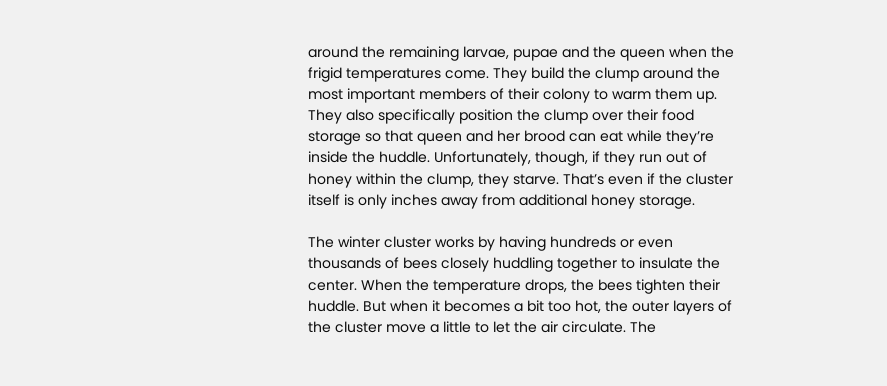around the remaining larvae, pupae and the queen when the frigid temperatures come. They build the clump around the most important members of their colony to warm them up. They also specifically position the clump over their food storage so that queen and her brood can eat while they’re inside the huddle. Unfortunately, though, if they run out of honey within the clump, they starve. That’s even if the cluster itself is only inches away from additional honey storage.

The winter cluster works by having hundreds or even thousands of bees closely huddling together to insulate the center. When the temperature drops, the bees tighten their huddle. But when it becomes a bit too hot, the outer layers of the cluster move a little to let the air circulate. The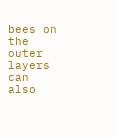bees on the outer layers can also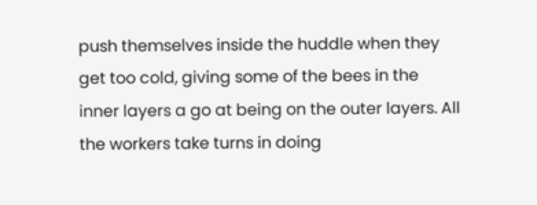push themselves inside the huddle when they get too cold, giving some of the bees in the inner layers a go at being on the outer layers. All the workers take turns in doing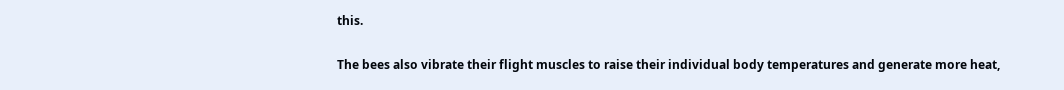this.

The bees also vibrate their flight muscles to raise their individual body temperatures and generate more heat,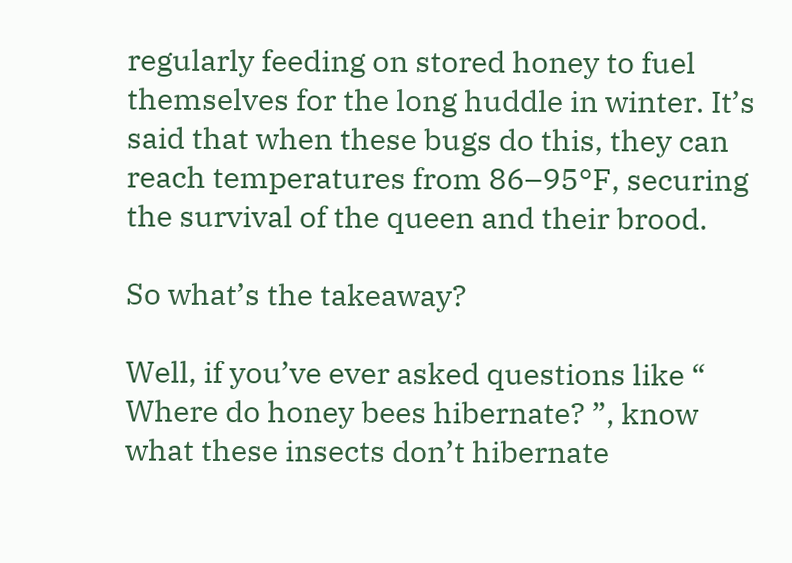regularly feeding on stored honey to fuel themselves for the long huddle in winter. It’s said that when these bugs do this, they can reach temperatures from 86–95°F, securing the survival of the queen and their brood.

So what’s the takeaway?

Well, if you’ve ever asked questions like “ Where do honey bees hibernate? ”, know what these insects don’t hibernate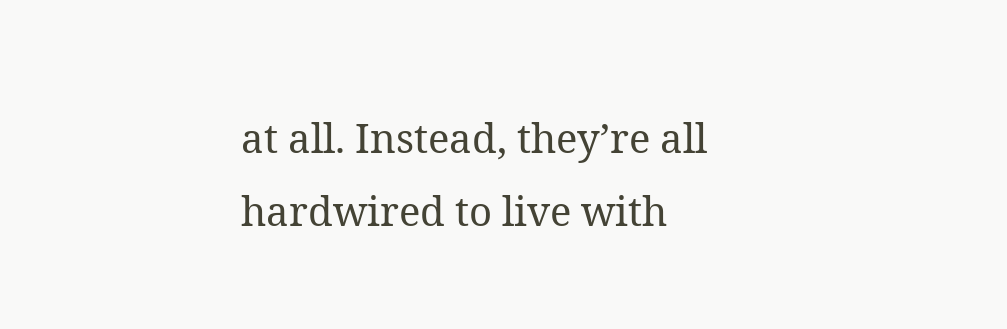at all. Instead, they’re all hardwired to live with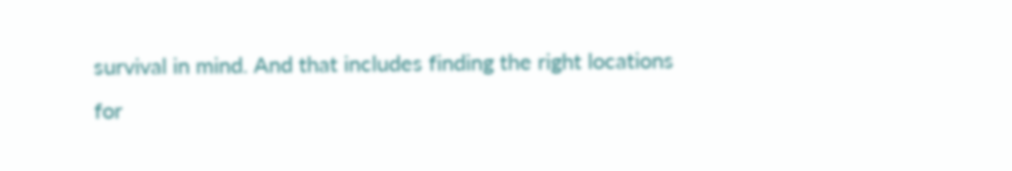survival in mind. And that includes finding the right locations for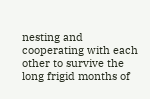nesting and cooperating with each other to survive the long frigid months of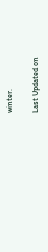winter.

Last Updated on